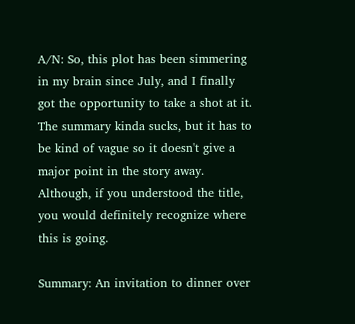A/N: So, this plot has been simmering in my brain since July, and I finally got the opportunity to take a shot at it. The summary kinda sucks, but it has to be kind of vague so it doesn't give a major point in the story away. Although, if you understood the title, you would definitely recognize where this is going.

Summary: An invitation to dinner over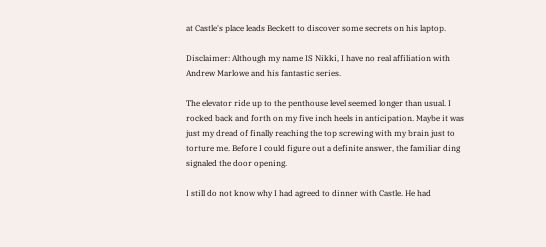at Castle's place leads Beckett to discover some secrets on his laptop.

Disclaimer: Although my name IS Nikki, I have no real affiliation with Andrew Marlowe and his fantastic series.

The elevator ride up to the penthouse level seemed longer than usual. I rocked back and forth on my five inch heels in anticipation. Maybe it was just my dread of finally reaching the top screwing with my brain just to torture me. Before I could figure out a definite answer, the familiar ding signaled the door opening.

I still do not know why I had agreed to dinner with Castle. He had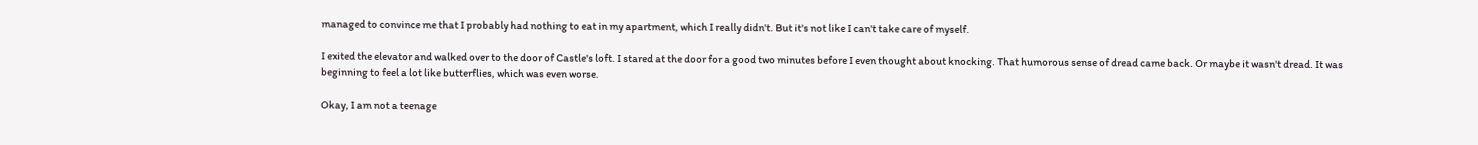managed to convince me that I probably had nothing to eat in my apartment, which I really didn't. But it's not like I can't take care of myself.

I exited the elevator and walked over to the door of Castle's loft. I stared at the door for a good two minutes before I even thought about knocking. That humorous sense of dread came back. Or maybe it wasn't dread. It was beginning to feel a lot like butterflies, which was even worse.

Okay, I am not a teenage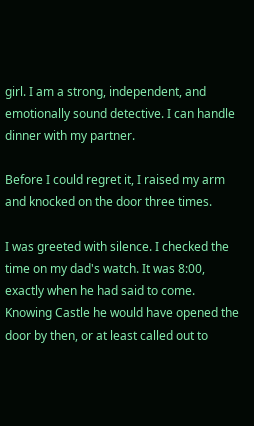girl. I am a strong, independent, and emotionally sound detective. I can handle dinner with my partner.

Before I could regret it, I raised my arm and knocked on the door three times.

I was greeted with silence. I checked the time on my dad's watch. It was 8:00, exactly when he had said to come. Knowing Castle he would have opened the door by then, or at least called out to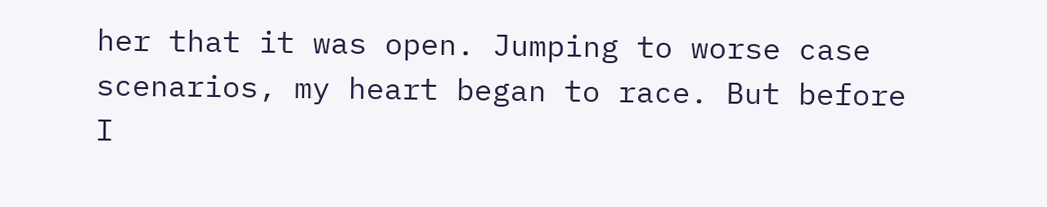her that it was open. Jumping to worse case scenarios, my heart began to race. But before I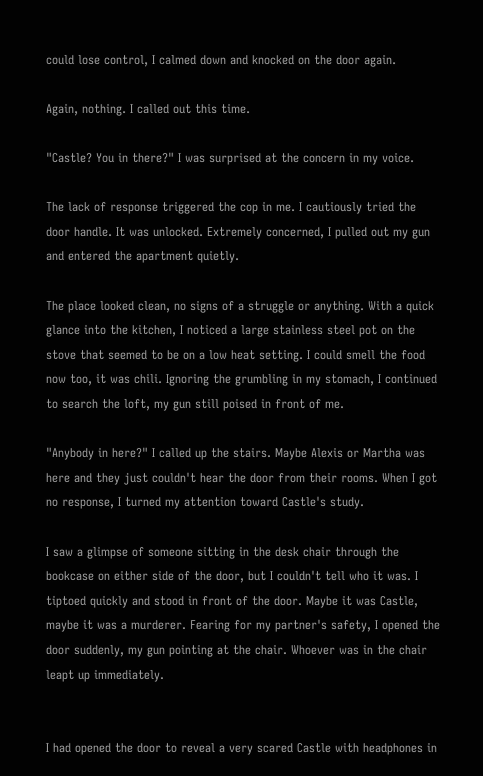could lose control, I calmed down and knocked on the door again.

Again, nothing. I called out this time.

"Castle? You in there?" I was surprised at the concern in my voice.

The lack of response triggered the cop in me. I cautiously tried the door handle. It was unlocked. Extremely concerned, I pulled out my gun and entered the apartment quietly.

The place looked clean, no signs of a struggle or anything. With a quick glance into the kitchen, I noticed a large stainless steel pot on the stove that seemed to be on a low heat setting. I could smell the food now too, it was chili. Ignoring the grumbling in my stomach, I continued to search the loft, my gun still poised in front of me.

"Anybody in here?" I called up the stairs. Maybe Alexis or Martha was here and they just couldn't hear the door from their rooms. When I got no response, I turned my attention toward Castle's study.

I saw a glimpse of someone sitting in the desk chair through the bookcase on either side of the door, but I couldn't tell who it was. I tiptoed quickly and stood in front of the door. Maybe it was Castle, maybe it was a murderer. Fearing for my partner's safety, I opened the door suddenly, my gun pointing at the chair. Whoever was in the chair leapt up immediately.


I had opened the door to reveal a very scared Castle with headphones in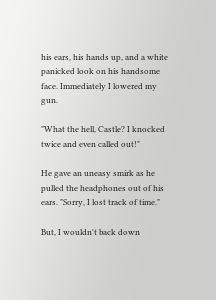his ears, his hands up, and a white panicked look on his handsome face. Immediately I lowered my gun.

"What the hell, Castle? I knocked twice and even called out!"

He gave an uneasy smirk as he pulled the headphones out of his ears. "Sorry, I lost track of time."

But, I wouldn't back down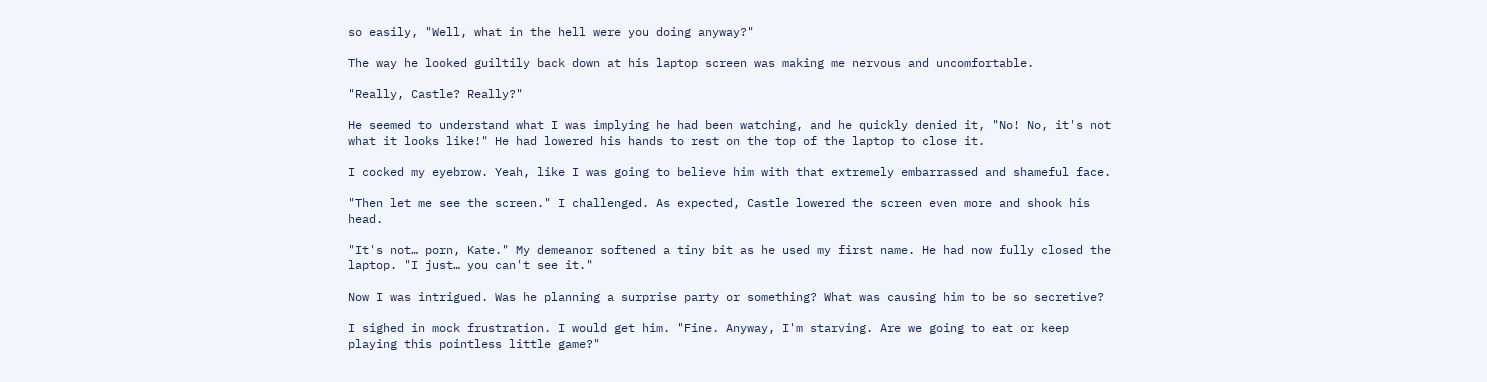so easily, "Well, what in the hell were you doing anyway?"

The way he looked guiltily back down at his laptop screen was making me nervous and uncomfortable.

"Really, Castle? Really?"

He seemed to understand what I was implying he had been watching, and he quickly denied it, "No! No, it's not what it looks like!" He had lowered his hands to rest on the top of the laptop to close it.

I cocked my eyebrow. Yeah, like I was going to believe him with that extremely embarrassed and shameful face.

"Then let me see the screen." I challenged. As expected, Castle lowered the screen even more and shook his head.

"It's not… porn, Kate." My demeanor softened a tiny bit as he used my first name. He had now fully closed the laptop. "I just… you can't see it."

Now I was intrigued. Was he planning a surprise party or something? What was causing him to be so secretive?

I sighed in mock frustration. I would get him. "Fine. Anyway, I'm starving. Are we going to eat or keep playing this pointless little game?"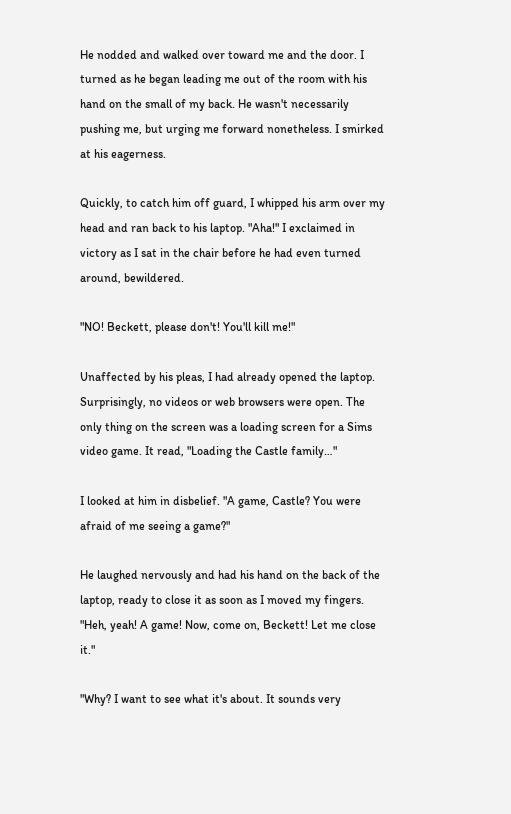He nodded and walked over toward me and the door. I turned as he began leading me out of the room with his hand on the small of my back. He wasn't necessarily pushing me, but urging me forward nonetheless. I smirked at his eagerness.

Quickly, to catch him off guard, I whipped his arm over my head and ran back to his laptop. "Aha!" I exclaimed in victory as I sat in the chair before he had even turned around, bewildered.

"NO! Beckett, please don't! You'll kill me!"

Unaffected by his pleas, I had already opened the laptop. Surprisingly, no videos or web browsers were open. The only thing on the screen was a loading screen for a Sims video game. It read, "Loading the Castle family…"

I looked at him in disbelief. "A game, Castle? You were afraid of me seeing a game?"

He laughed nervously and had his hand on the back of the laptop, ready to close it as soon as I moved my fingers. "Heh, yeah! A game! Now, come on, Beckett! Let me close it."

"Why? I want to see what it's about. It sounds very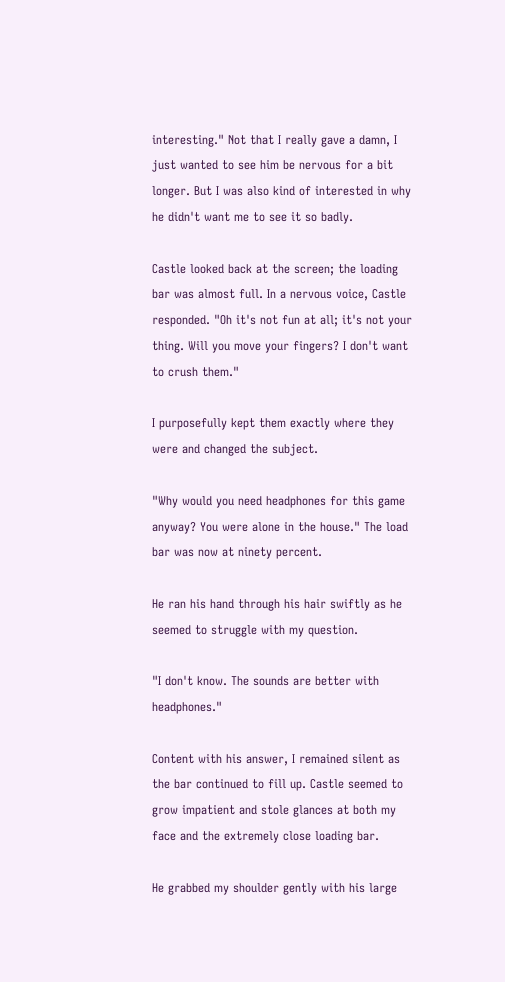interesting." Not that I really gave a damn, I just wanted to see him be nervous for a bit longer. But I was also kind of interested in why he didn't want me to see it so badly.

Castle looked back at the screen; the loading bar was almost full. In a nervous voice, Castle responded. "Oh it's not fun at all; it's not your thing. Will you move your fingers? I don't want to crush them."

I purposefully kept them exactly where they were and changed the subject.

"Why would you need headphones for this game anyway? You were alone in the house." The load bar was now at ninety percent.

He ran his hand through his hair swiftly as he seemed to struggle with my question.

"I don't know. The sounds are better with headphones."

Content with his answer, I remained silent as the bar continued to fill up. Castle seemed to grow impatient and stole glances at both my face and the extremely close loading bar.

He grabbed my shoulder gently with his large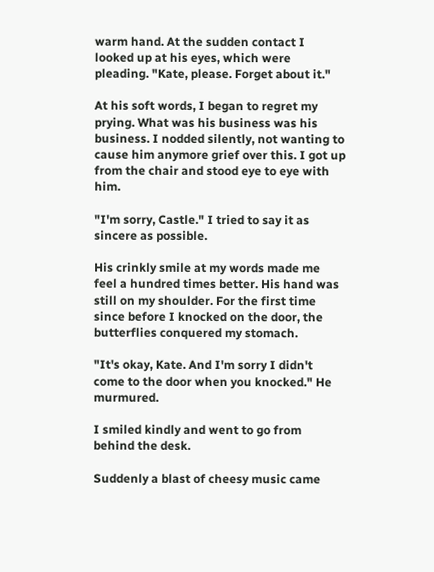warm hand. At the sudden contact I looked up at his eyes, which were pleading. "Kate, please. Forget about it."

At his soft words, I began to regret my prying. What was his business was his business. I nodded silently, not wanting to cause him anymore grief over this. I got up from the chair and stood eye to eye with him.

"I'm sorry, Castle." I tried to say it as sincere as possible.

His crinkly smile at my words made me feel a hundred times better. His hand was still on my shoulder. For the first time since before I knocked on the door, the butterflies conquered my stomach.

"It's okay, Kate. And I'm sorry I didn't come to the door when you knocked." He murmured.

I smiled kindly and went to go from behind the desk.

Suddenly a blast of cheesy music came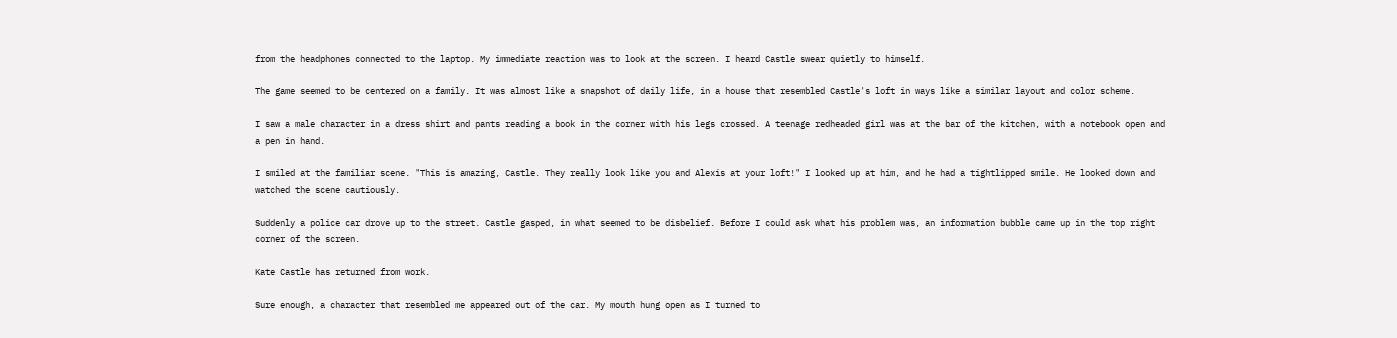from the headphones connected to the laptop. My immediate reaction was to look at the screen. I heard Castle swear quietly to himself.

The game seemed to be centered on a family. It was almost like a snapshot of daily life, in a house that resembled Castle's loft in ways like a similar layout and color scheme.

I saw a male character in a dress shirt and pants reading a book in the corner with his legs crossed. A teenage redheaded girl was at the bar of the kitchen, with a notebook open and a pen in hand.

I smiled at the familiar scene. "This is amazing, Castle. They really look like you and Alexis at your loft!" I looked up at him, and he had a tightlipped smile. He looked down and watched the scene cautiously.

Suddenly a police car drove up to the street. Castle gasped, in what seemed to be disbelief. Before I could ask what his problem was, an information bubble came up in the top right corner of the screen.

Kate Castle has returned from work.

Sure enough, a character that resembled me appeared out of the car. My mouth hung open as I turned to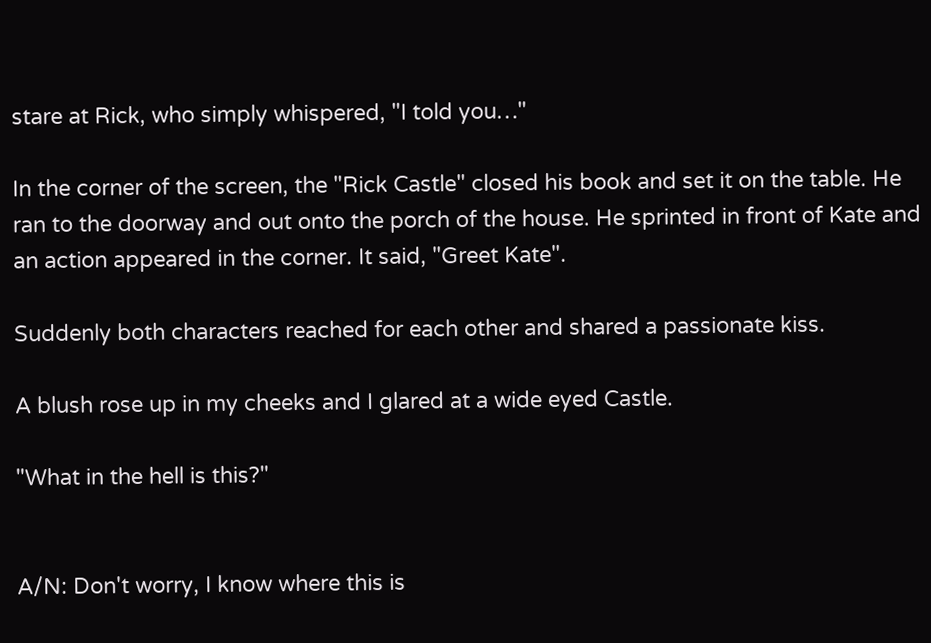stare at Rick, who simply whispered, "I told you…"

In the corner of the screen, the "Rick Castle" closed his book and set it on the table. He ran to the doorway and out onto the porch of the house. He sprinted in front of Kate and an action appeared in the corner. It said, "Greet Kate".

Suddenly both characters reached for each other and shared a passionate kiss.

A blush rose up in my cheeks and I glared at a wide eyed Castle.

"What in the hell is this?"


A/N: Don't worry, I know where this is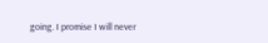going. I promise I will never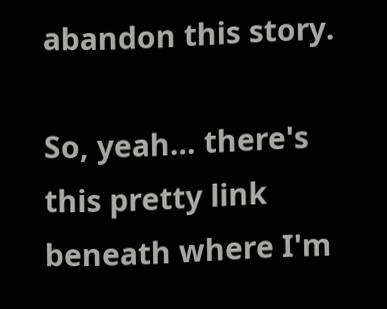abandon this story.

So, yeah… there's this pretty link beneath where I'm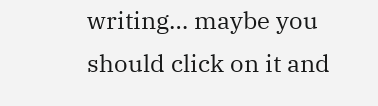writing… maybe you should click on it and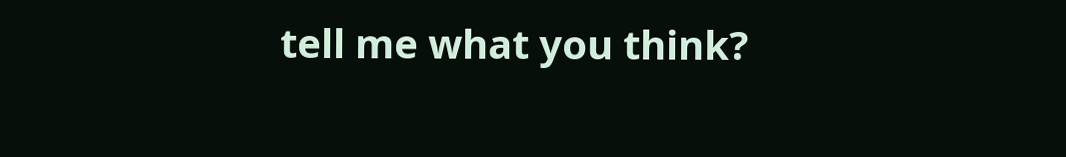tell me what you think?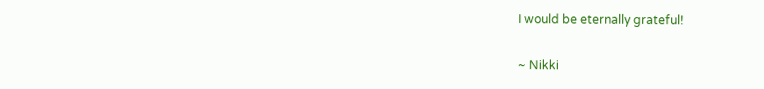I would be eternally grateful!

~ Nikki